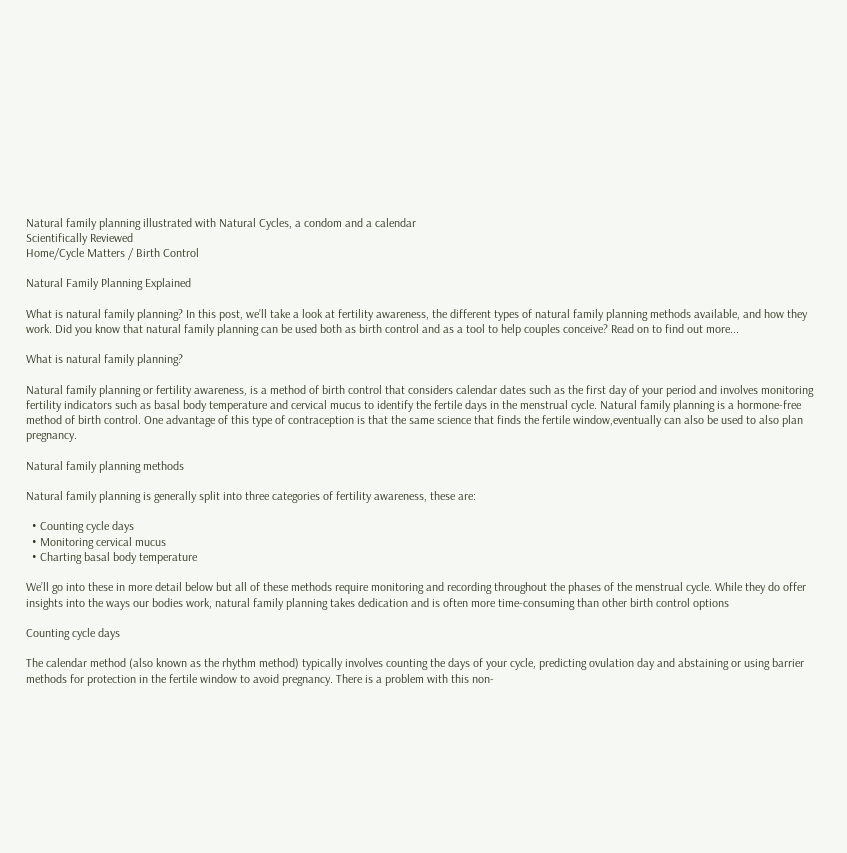Natural family planning illustrated with Natural Cycles, a condom and a calendar
Scientifically Reviewed
Home/Cycle Matters / Birth Control

Natural Family Planning Explained

What is natural family planning? In this post, we’ll take a look at fertility awareness, the different types of natural family planning methods available, and how they work. Did you know that natural family planning can be used both as birth control and as a tool to help couples conceive? Read on to find out more...

What is natural family planning?

Natural family planning or fertility awareness, is a method of birth control that considers calendar dates such as the first day of your period and involves monitoring fertility indicators such as basal body temperature and cervical mucus to identify the fertile days in the menstrual cycle. Natural family planning is a hormone-free method of birth control. One advantage of this type of contraception is that the same science that finds the fertile window,eventually can also be used to also plan pregnancy.

Natural family planning methods

Natural family planning is generally split into three categories of fertility awareness, these are:

  • Counting cycle days
  • Monitoring cervical mucus
  • Charting basal body temperature

We’ll go into these in more detail below but all of these methods require monitoring and recording throughout the phases of the menstrual cycle. While they do offer insights into the ways our bodies work, natural family planning takes dedication and is often more time-consuming than other birth control options

Counting cycle days

The calendar method (also known as the rhythm method) typically involves counting the days of your cycle, predicting ovulation day and abstaining or using barrier methods for protection in the fertile window to avoid pregnancy. There is a problem with this non-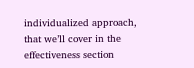individualized approach, that we’ll cover in the effectiveness section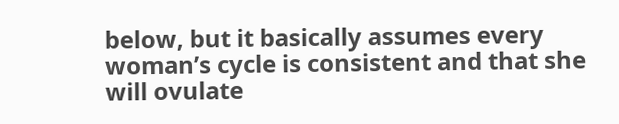below, but it basically assumes every woman’s cycle is consistent and that she will ovulate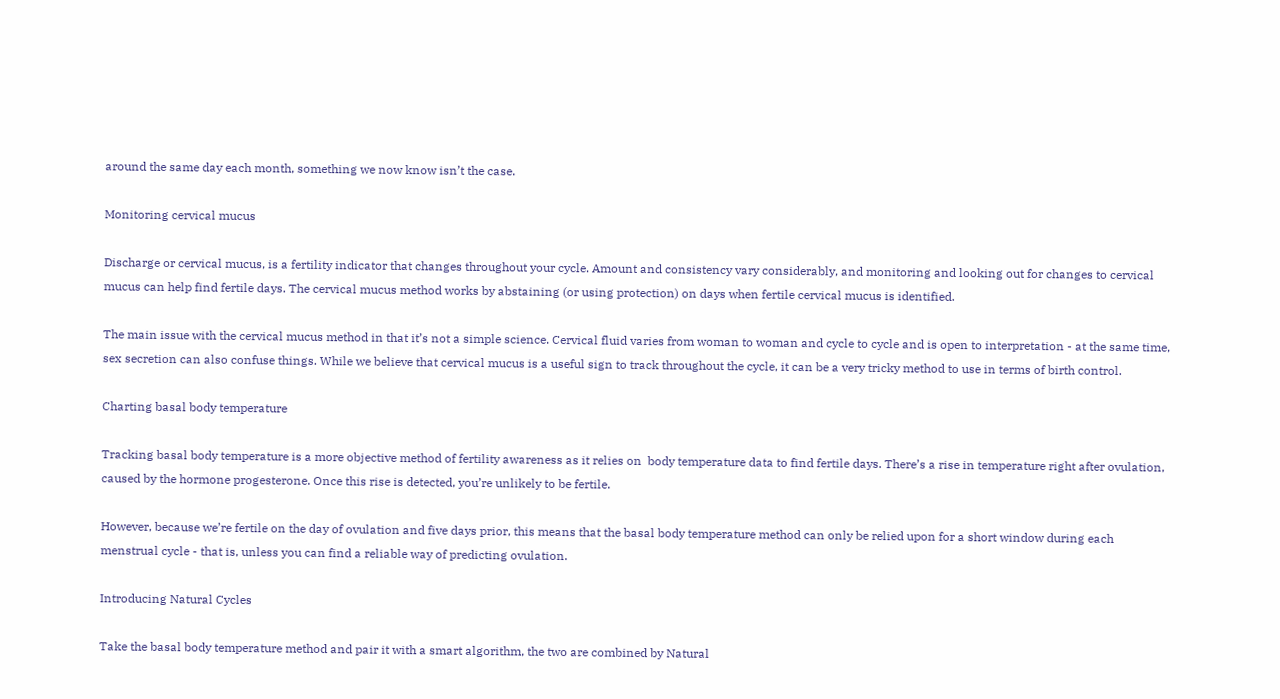around the same day each month, something we now know isn’t the case.

Monitoring cervical mucus

Discharge or cervical mucus, is a fertility indicator that changes throughout your cycle. Amount and consistency vary considerably, and monitoring and looking out for changes to cervical mucus can help find fertile days. The cervical mucus method works by abstaining (or using protection) on days when fertile cervical mucus is identified.

The main issue with the cervical mucus method in that it’s not a simple science. Cervical fluid varies from woman to woman and cycle to cycle and is open to interpretation - at the same time, sex secretion can also confuse things. While we believe that cervical mucus is a useful sign to track throughout the cycle, it can be a very tricky method to use in terms of birth control.

Charting basal body temperature

Tracking basal body temperature is a more objective method of fertility awareness as it relies on  body temperature data to find fertile days. There’s a rise in temperature right after ovulation, caused by the hormone progesterone. Once this rise is detected, you’re unlikely to be fertile.

However, because we’re fertile on the day of ovulation and five days prior, this means that the basal body temperature method can only be relied upon for a short window during each menstrual cycle - that is, unless you can find a reliable way of predicting ovulation.

Introducing Natural Cycles

Take the basal body temperature method and pair it with a smart algorithm, the two are combined by Natural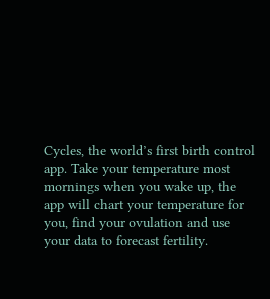Cycles, the world’s first birth control app. Take your temperature most mornings when you wake up, the app will chart your temperature for you, find your ovulation and use your data to forecast fertility.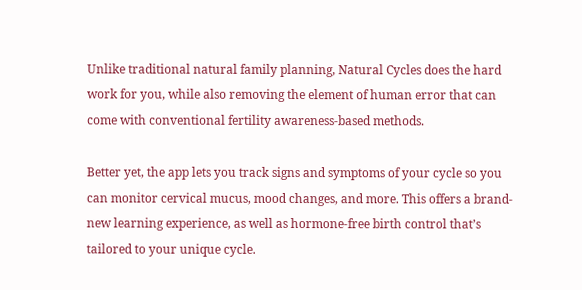Unlike traditional natural family planning, Natural Cycles does the hard work for you, while also removing the element of human error that can come with conventional fertility awareness-based methods.

Better yet, the app lets you track signs and symptoms of your cycle so you can monitor cervical mucus, mood changes, and more. This offers a brand-new learning experience, as well as hormone-free birth control that’s tailored to your unique cycle.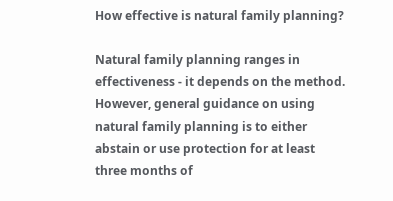How effective is natural family planning?

Natural family planning ranges in effectiveness - it depends on the method. However, general guidance on using natural family planning is to either abstain or use protection for at least three months of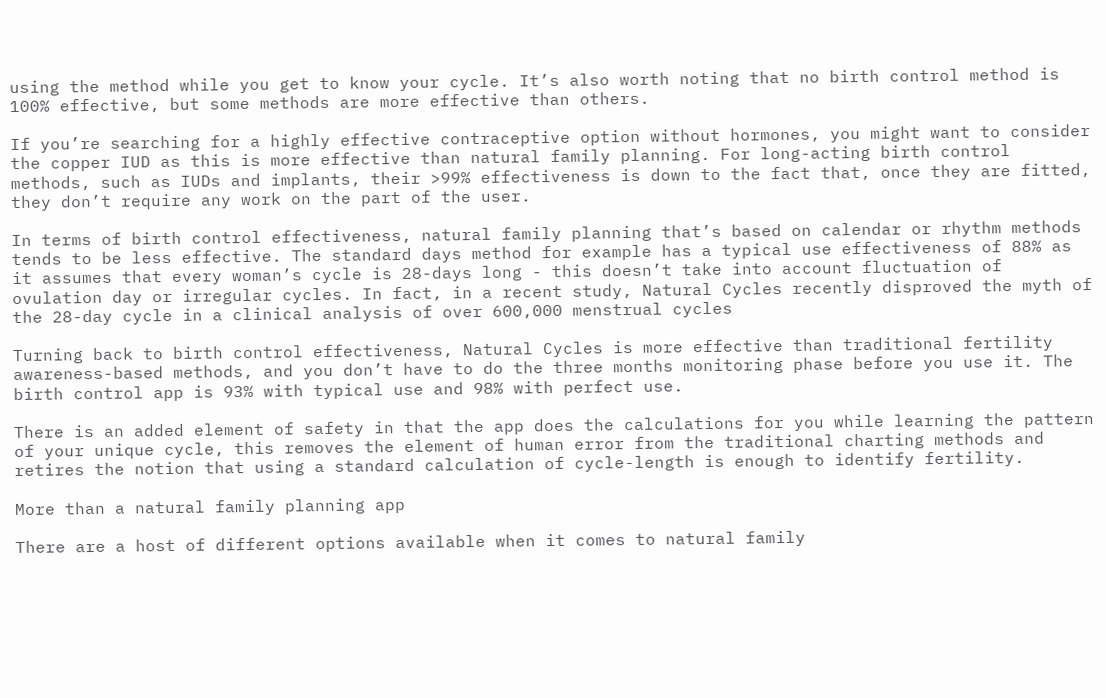using the method while you get to know your cycle. It’s also worth noting that no birth control method is 100% effective, but some methods are more effective than others.

If you’re searching for a highly effective contraceptive option without hormones, you might want to consider the copper IUD as this is more effective than natural family planning. For long-acting birth control methods, such as IUDs and implants, their >99% effectiveness is down to the fact that, once they are fitted, they don’t require any work on the part of the user.

In terms of birth control effectiveness, natural family planning that’s based on calendar or rhythm methods tends to be less effective. The standard days method for example has a typical use effectiveness of 88% as it assumes that every woman’s cycle is 28-days long - this doesn’t take into account fluctuation of ovulation day or irregular cycles. In fact, in a recent study, Natural Cycles recently disproved the myth of the 28-day cycle in a clinical analysis of over 600,000 menstrual cycles

Turning back to birth control effectiveness, Natural Cycles is more effective than traditional fertility awareness-based methods, and you don’t have to do the three months monitoring phase before you use it. The birth control app is 93% with typical use and 98% with perfect use.

There is an added element of safety in that the app does the calculations for you while learning the pattern of your unique cycle, this removes the element of human error from the traditional charting methods and retires the notion that using a standard calculation of cycle-length is enough to identify fertility.

More than a natural family planning app

There are a host of different options available when it comes to natural family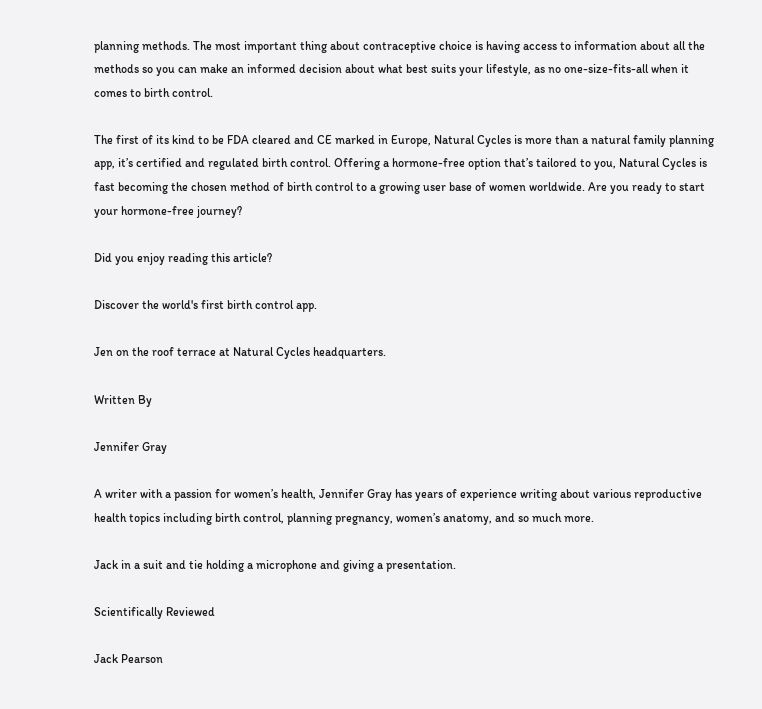planning methods. The most important thing about contraceptive choice is having access to information about all the methods so you can make an informed decision about what best suits your lifestyle, as no one-size-fits-all when it comes to birth control.

The first of its kind to be FDA cleared and CE marked in Europe, Natural Cycles is more than a natural family planning app, it’s certified and regulated birth control. Offering a hormone-free option that’s tailored to you, Natural Cycles is fast becoming the chosen method of birth control to a growing user base of women worldwide. Are you ready to start your hormone-free journey?

Did you enjoy reading this article?

Discover the world's first birth control app.

Jen on the roof terrace at Natural Cycles headquarters.

Written By

Jennifer Gray

A writer with a passion for women’s health, Jennifer Gray has years of experience writing about various reproductive health topics including birth control, planning pregnancy, women’s anatomy, and so much more.

Jack in a suit and tie holding a microphone and giving a presentation.

Scientifically Reviewed

Jack Pearson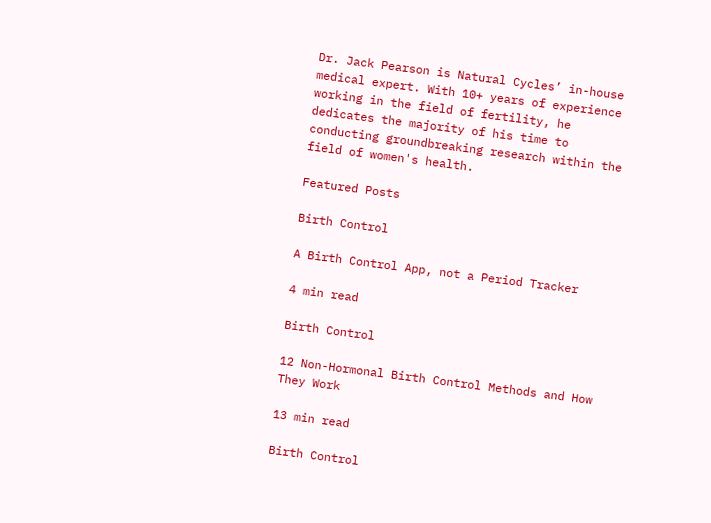Dr. Jack Pearson is Natural Cycles’ in-house medical expert. With 10+ years of experience working in the field of fertility, he dedicates the majority of his time to conducting groundbreaking research within the field of women's health.

Featured Posts

Birth Control

A Birth Control App, not a Period Tracker

4 min read

Birth Control

12 Non-Hormonal Birth Control Methods and How They Work

13 min read

Birth Control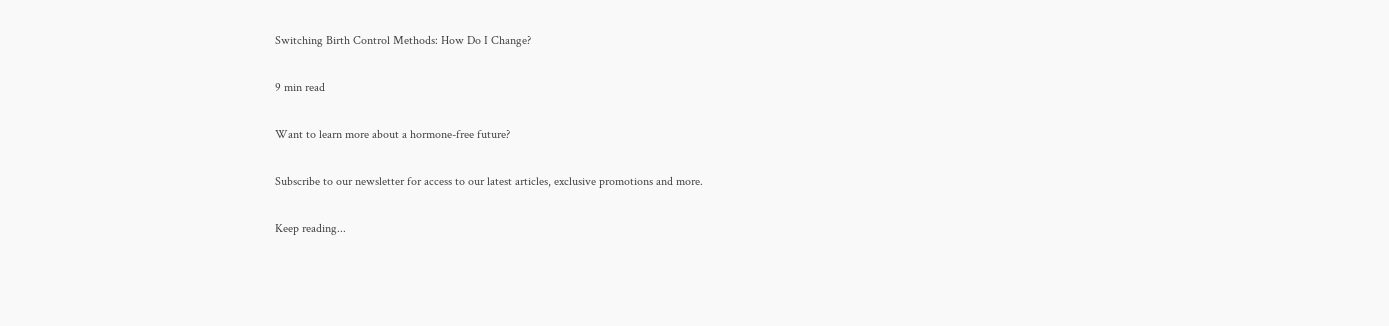Switching Birth Control Methods: How Do I Change?

9 min read

Want to learn more about a hormone-free future?

Subscribe to our newsletter for access to our latest articles, exclusive promotions and more.

Keep reading...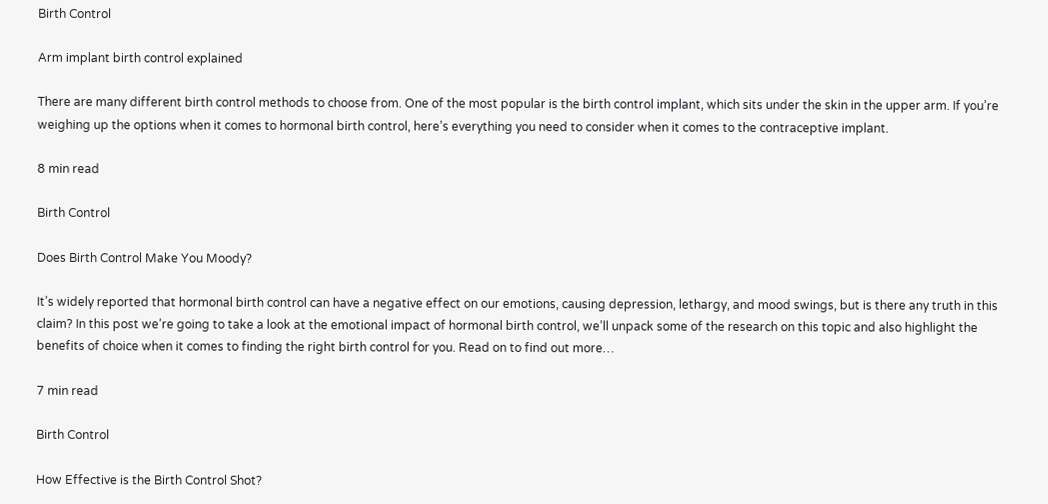Birth Control

Arm implant birth control explained

There are many different birth control methods to choose from. One of the most popular is the birth control implant, which sits under the skin in the upper arm. If you’re weighing up the options when it comes to hormonal birth control, here’s everything you need to consider when it comes to the contraceptive implant.

8 min read

Birth Control

Does Birth Control Make You Moody?

It’s widely reported that hormonal birth control can have a negative effect on our emotions, causing depression, lethargy, and mood swings, but is there any truth in this claim? In this post we’re going to take a look at the emotional impact of hormonal birth control, we’ll unpack some of the research on this topic and also highlight the benefits of choice when it comes to finding the right birth control for you. Read on to find out more…

7 min read

Birth Control

How Effective is the Birth Control Shot?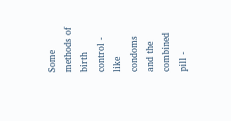Some methods of birth control - like condoms and the combined pill -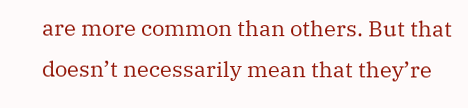are more common than others. But that doesn’t necessarily mean that they’re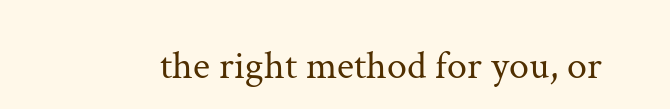the right method for you, or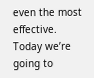even the most effective. Today we’re going to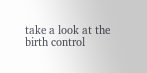take a look at the birth control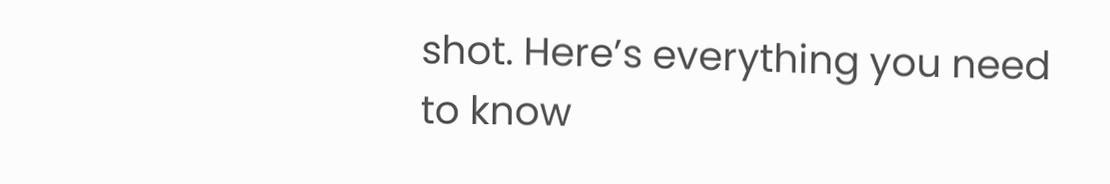shot. Here’s everything you need to know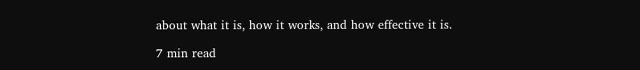about what it is, how it works, and how effective it is.

7 min read